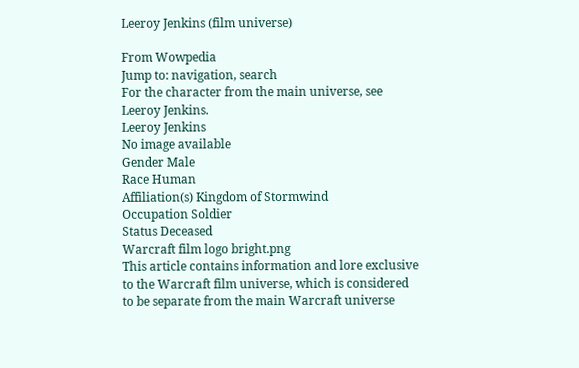Leeroy Jenkins (film universe)

From Wowpedia
Jump to: navigation, search
For the character from the main universe, see Leeroy Jenkins.
Leeroy Jenkins
No image available
Gender Male
Race Human
Affiliation(s) Kingdom of Stormwind
Occupation Soldier
Status Deceased
Warcraft film logo bright.png
This article contains information and lore exclusive to the Warcraft film universe, which is considered to be separate from the main Warcraft universe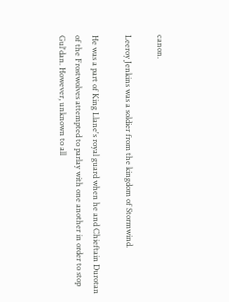canon.

Leeroy Jenkins was a soldier from the kingdom of Stormwind.

He was a part of King Llane's royal guard when he and Chieftain Durotan of the Frostwolves attempted to parlay with one another in order to stop Gul'dan. However, unknown to all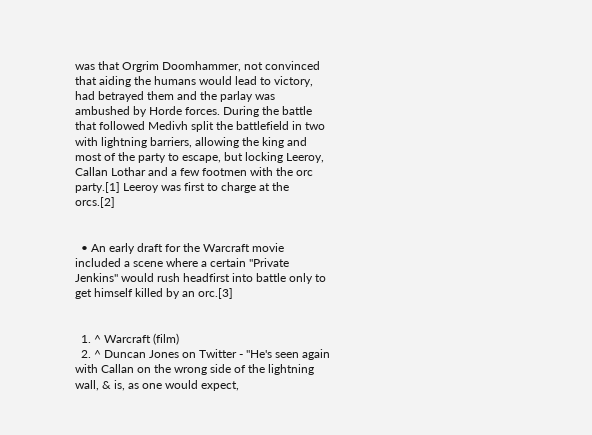was that Orgrim Doomhammer, not convinced that aiding the humans would lead to victory, had betrayed them and the parlay was ambushed by Horde forces. During the battle that followed Medivh split the battlefield in two with lightning barriers, allowing the king and most of the party to escape, but locking Leeroy, Callan Lothar and a few footmen with the orc party.[1] Leeroy was first to charge at the orcs.[2]


  • An early draft for the Warcraft movie included a scene where a certain "Private Jenkins" would rush headfirst into battle only to get himself killed by an orc.[3]


  1. ^ Warcraft (film)
  2. ^ Duncan Jones on Twitter - "He's seen again with Callan on the wrong side of the lightning wall, & is, as one would expect,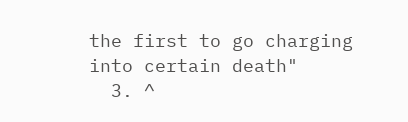the first to go charging into certain death"
  3. ^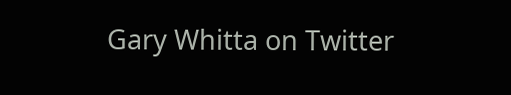Gary Whitta on Twitter